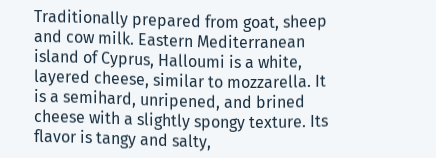Traditionally prepared from goat, sheep and cow milk. Eastern Mediterranean island of Cyprus, Halloumi is a white, layered cheese, similar to mozzarella. It is a semihard, unripened, and brined cheese with a slightly spongy texture. Its flavor is tangy and salty,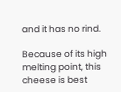and it has no rind.

Because of its high melting point, this cheese is best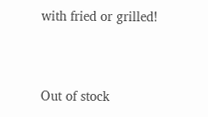with fried or grilled!


Out of stock